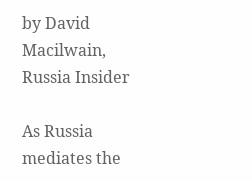by David Macilwain, Russia Insider

As Russia mediates the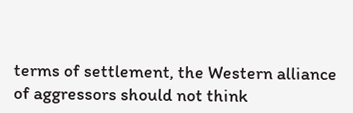terms of settlement, the Western alliance of aggressors should not think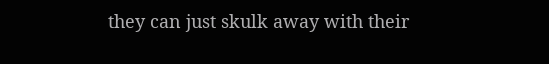they can just skulk away with their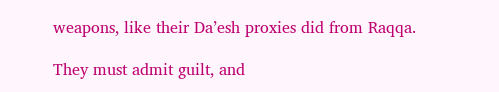weapons, like their Da’esh proxies did from Raqqa.

They must admit guilt, and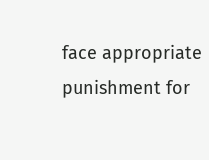face appropriate punishment for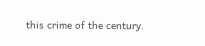this crime of the century.